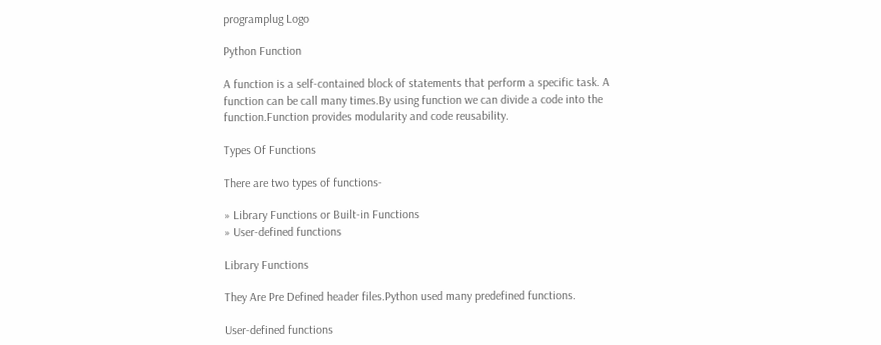programplug Logo

Python Function

A function is a self-contained block of statements that perform a specific task. A function can be call many times.By using function we can divide a code into the function.Function provides modularity and code reusability.

Types Of Functions

There are two types of functions-

» Library Functions or Built-in Functions
» User-defined functions

Library Functions

They Are Pre Defined header files.Python used many predefined functions.

User-defined functions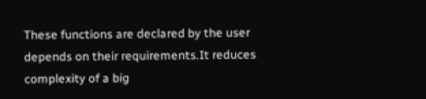These functions are declared by the user depends on their requirements.It reduces complexity of a big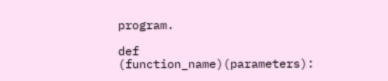program.

def (function_name)(parameters):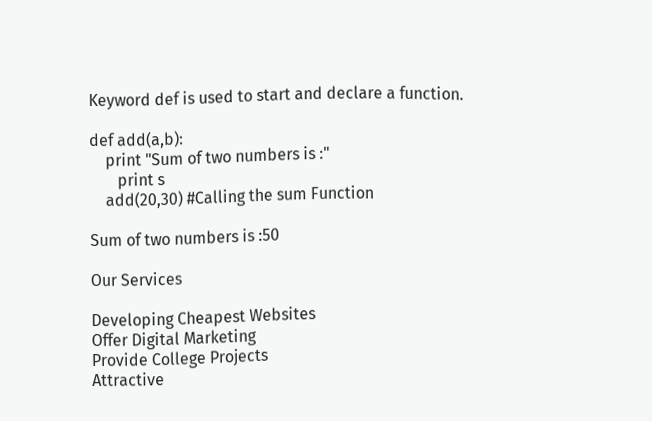Keyword def is used to start and declare a function.

def add(a,b):
    print "Sum of two numbers is :"
       print s
    add(20,30) #Calling the sum Function

Sum of two numbers is :50

Our Services

Developing Cheapest Websites
Offer Digital Marketing
Provide College Projects
Attractive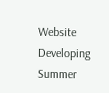Website Developing
Summer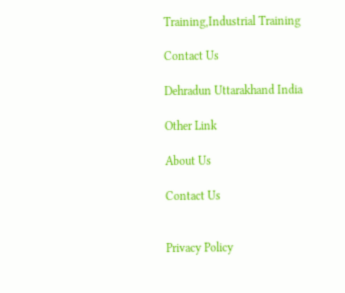Training,Industrial Training

Contact Us

Dehradun Uttarakhand India

Other Link

About Us

Contact Us


Privacy Policy